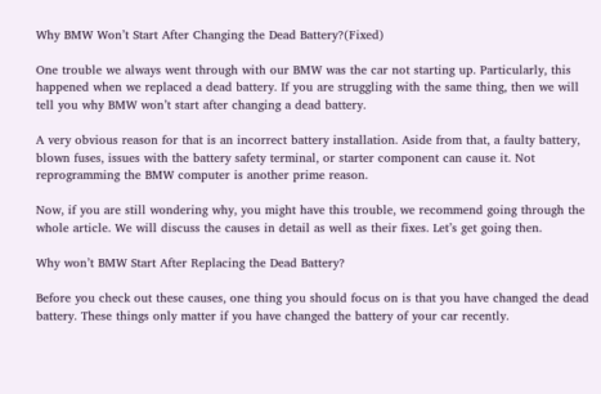Why BMW Won’t Start After Changing the Dead Battery?(Fixed)

One trouble we always went through with our BMW was the car not starting up. Particularly, this happened when we replaced a dead battery. If you are struggling with the same thing, then we will tell you why BMW won’t start after changing a dead battery.

A very obvious reason for that is an incorrect battery installation. Aside from that, a faulty battery, blown fuses, issues with the battery safety terminal, or starter component can cause it. Not reprogramming the BMW computer is another prime reason.

Now, if you are still wondering why, you might have this trouble, we recommend going through the whole article. We will discuss the causes in detail as well as their fixes. Let’s get going then.

Why won’t BMW Start After Replacing the Dead Battery?

Before you check out these causes, one thing you should focus on is that you have changed the dead battery. These things only matter if you have changed the battery of your car recently.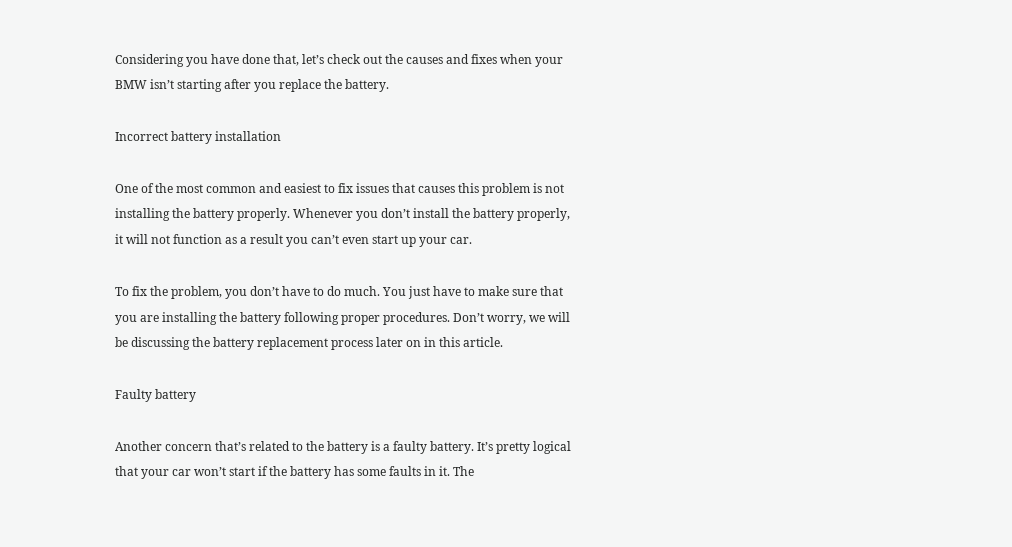Considering you have done that, let’s check out the causes and fixes when your BMW isn’t starting after you replace the battery.

Incorrect battery installation

One of the most common and easiest to fix issues that causes this problem is not installing the battery properly. Whenever you don’t install the battery properly, it will not function as a result you can’t even start up your car.

To fix the problem, you don’t have to do much. You just have to make sure that you are installing the battery following proper procedures. Don’t worry, we will be discussing the battery replacement process later on in this article.

Faulty battery

Another concern that’s related to the battery is a faulty battery. It’s pretty logical that your car won’t start if the battery has some faults in it. The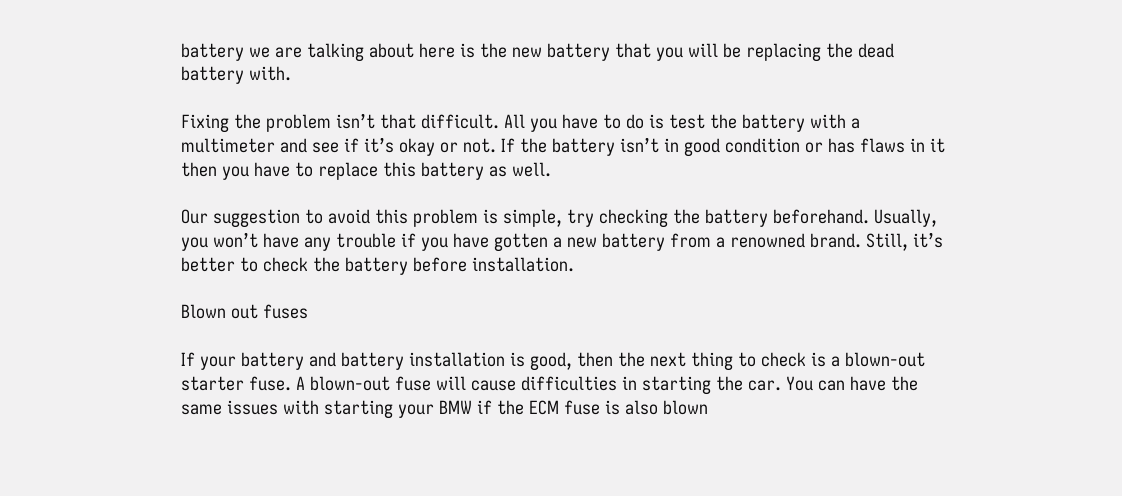battery we are talking about here is the new battery that you will be replacing the dead battery with.

Fixing the problem isn’t that difficult. All you have to do is test the battery with a multimeter and see if it’s okay or not. If the battery isn’t in good condition or has flaws in it then you have to replace this battery as well.

Our suggestion to avoid this problem is simple, try checking the battery beforehand. Usually, you won’t have any trouble if you have gotten a new battery from a renowned brand. Still, it’s better to check the battery before installation.

Blown out fuses

If your battery and battery installation is good, then the next thing to check is a blown-out starter fuse. A blown-out fuse will cause difficulties in starting the car. You can have the same issues with starting your BMW if the ECM fuse is also blown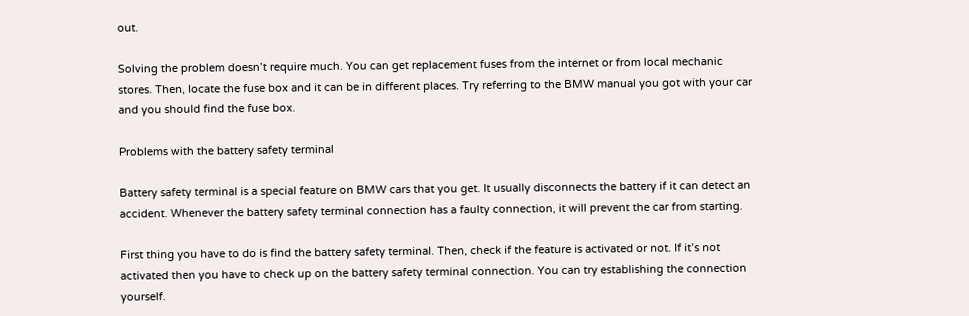out.

Solving the problem doesn’t require much. You can get replacement fuses from the internet or from local mechanic stores. Then, locate the fuse box and it can be in different places. Try referring to the BMW manual you got with your car and you should find the fuse box.

Problems with the battery safety terminal

Battery safety terminal is a special feature on BMW cars that you get. It usually disconnects the battery if it can detect an accident. Whenever the battery safety terminal connection has a faulty connection, it will prevent the car from starting.

First thing you have to do is find the battery safety terminal. Then, check if the feature is activated or not. If it’s not activated then you have to check up on the battery safety terminal connection. You can try establishing the connection yourself.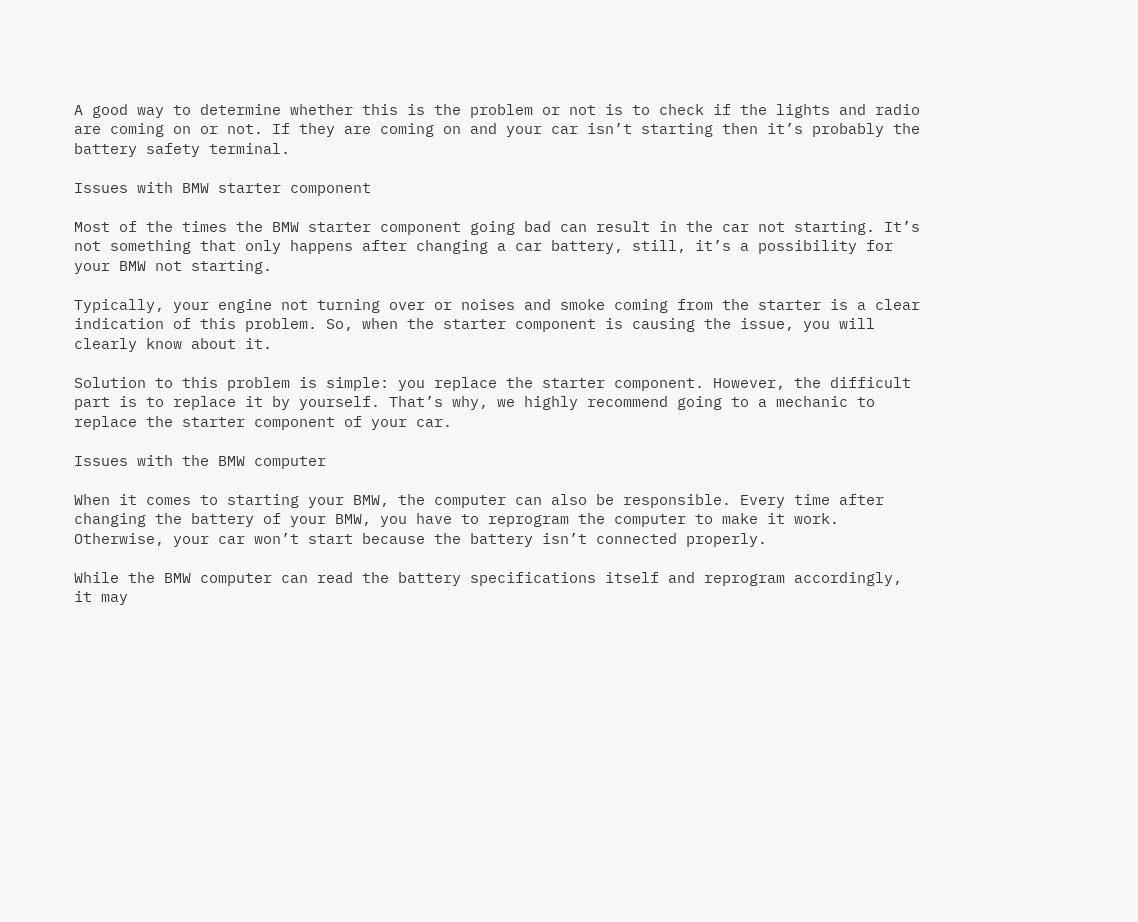A good way to determine whether this is the problem or not is to check if the lights and radio are coming on or not. If they are coming on and your car isn’t starting then it’s probably the battery safety terminal.

Issues with BMW starter component

Most of the times the BMW starter component going bad can result in the car not starting. It’s not something that only happens after changing a car battery, still, it’s a possibility for your BMW not starting.

Typically, your engine not turning over or noises and smoke coming from the starter is a clear indication of this problem. So, when the starter component is causing the issue, you will clearly know about it.

Solution to this problem is simple: you replace the starter component. However, the difficult part is to replace it by yourself. That’s why, we highly recommend going to a mechanic to replace the starter component of your car.

Issues with the BMW computer

When it comes to starting your BMW, the computer can also be responsible. Every time after changing the battery of your BMW, you have to reprogram the computer to make it work. Otherwise, your car won’t start because the battery isn’t connected properly.

While the BMW computer can read the battery specifications itself and reprogram accordingly, it may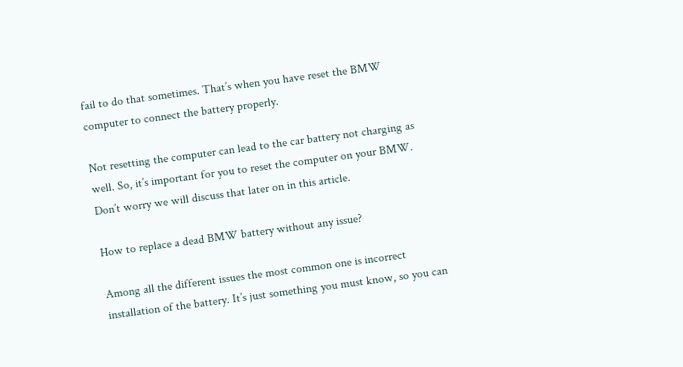fail to do that sometimes. That’s when you have reset the BMW computer to connect the battery properly.

Not resetting the computer can lead to the car battery not charging as well. So, it’s important for you to reset the computer on your BMW. Don’t worry we will discuss that later on in this article.

How to replace a dead BMW battery without any issue?

Among all the different issues the most common one is incorrect installation of the battery. It’s just something you must know, so you can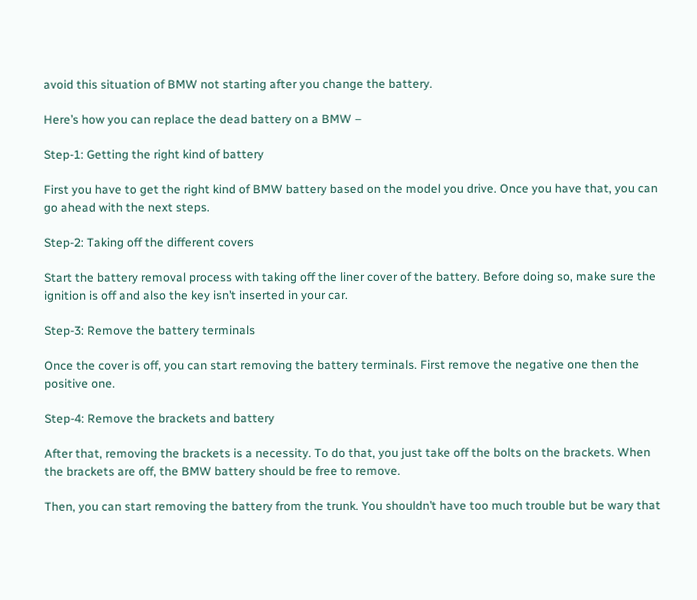avoid this situation of BMW not starting after you change the battery.

Here’s how you can replace the dead battery on a BMW –

Step-1: Getting the right kind of battery

First you have to get the right kind of BMW battery based on the model you drive. Once you have that, you can go ahead with the next steps.

Step-2: Taking off the different covers

Start the battery removal process with taking off the liner cover of the battery. Before doing so, make sure the ignition is off and also the key isn’t inserted in your car.

Step-3: Remove the battery terminals

Once the cover is off, you can start removing the battery terminals. First remove the negative one then the positive one.

Step-4: Remove the brackets and battery

After that, removing the brackets is a necessity. To do that, you just take off the bolts on the brackets. When the brackets are off, the BMW battery should be free to remove.

Then, you can start removing the battery from the trunk. You shouldn’t have too much trouble but be wary that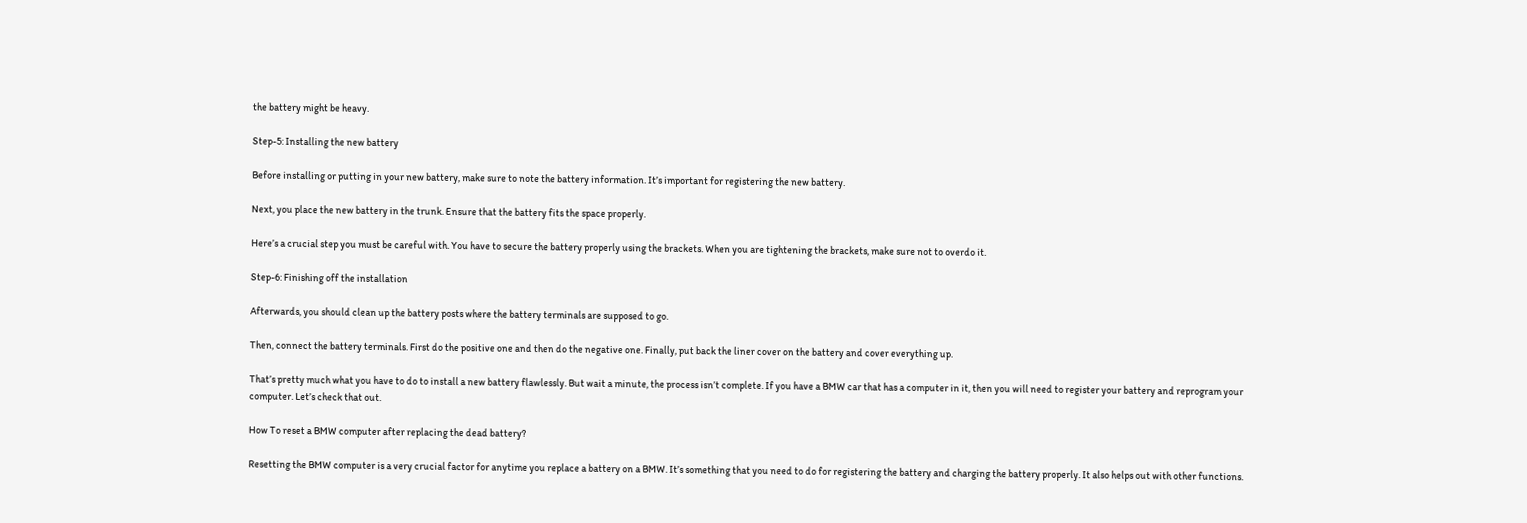the battery might be heavy.

Step-5: Installing the new battery

Before installing or putting in your new battery, make sure to note the battery information. It’s important for registering the new battery.

Next, you place the new battery in the trunk. Ensure that the battery fits the space properly.

Here’s a crucial step you must be careful with. You have to secure the battery properly using the brackets. When you are tightening the brackets, make sure not to overdo it.

Step-6: Finishing off the installation

Afterwards, you should clean up the battery posts where the battery terminals are supposed to go.

Then, connect the battery terminals. First do the positive one and then do the negative one. Finally, put back the liner cover on the battery and cover everything up.

That’s pretty much what you have to do to install a new battery flawlessly. But wait a minute, the process isn’t complete. If you have a BMW car that has a computer in it, then you will need to register your battery and reprogram your computer. Let’s check that out.

How To reset a BMW computer after replacing the dead battery?

Resetting the BMW computer is a very crucial factor for anytime you replace a battery on a BMW. It’s something that you need to do for registering the battery and charging the battery properly. It also helps out with other functions.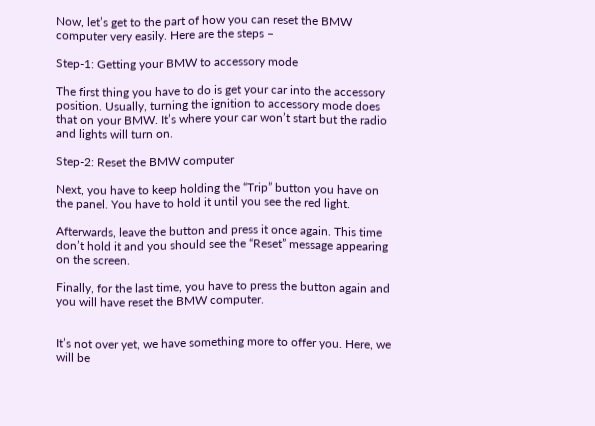Now, let’s get to the part of how you can reset the BMW computer very easily. Here are the steps –

Step-1: Getting your BMW to accessory mode

The first thing you have to do is get your car into the accessory position. Usually, turning the ignition to accessory mode does that on your BMW. It’s where your car won’t start but the radio and lights will turn on.

Step-2: Reset the BMW computer

Next, you have to keep holding the “Trip” button you have on the panel. You have to hold it until you see the red light.

Afterwards, leave the button and press it once again. This time don’t hold it and you should see the “Reset” message appearing on the screen.

Finally, for the last time, you have to press the button again and you will have reset the BMW computer.


It’s not over yet, we have something more to offer you. Here, we will be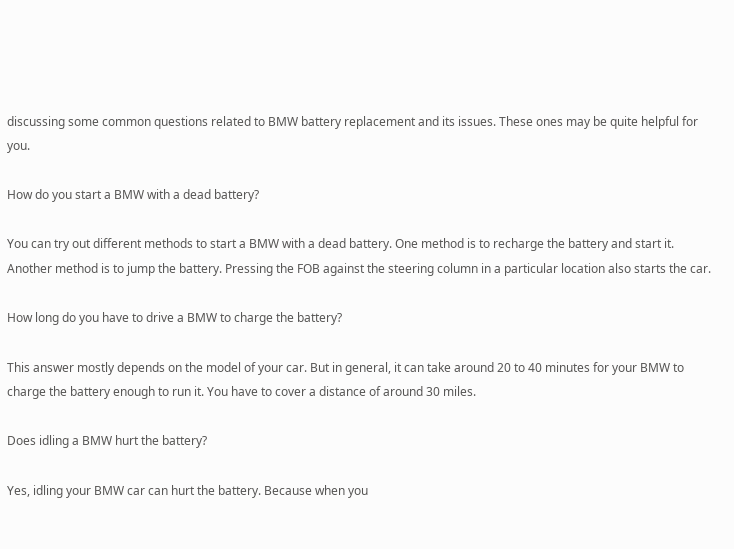discussing some common questions related to BMW battery replacement and its issues. These ones may be quite helpful for you.

How do you start a BMW with a dead battery?

You can try out different methods to start a BMW with a dead battery. One method is to recharge the battery and start it. Another method is to jump the battery. Pressing the FOB against the steering column in a particular location also starts the car.

How long do you have to drive a BMW to charge the battery?

This answer mostly depends on the model of your car. But in general, it can take around 20 to 40 minutes for your BMW to charge the battery enough to run it. You have to cover a distance of around 30 miles.

Does idling a BMW hurt the battery?

Yes, idling your BMW car can hurt the battery. Because when you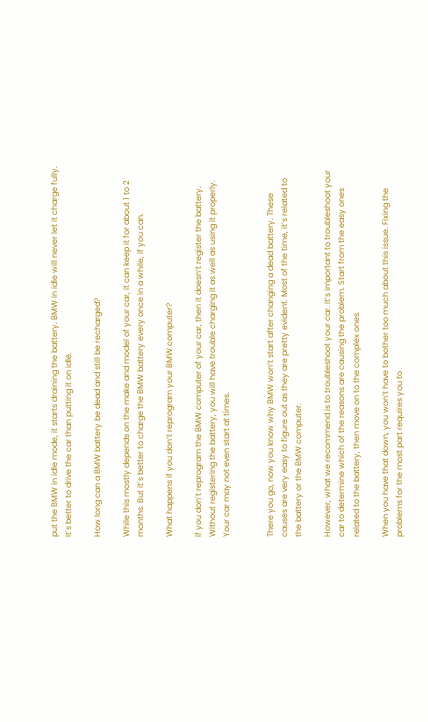put the BMW in idle mode, it starts draining the battery. BMW in idle will never let it charge fully. It’s better to drive the car than putting it on idle.

How long can a BMW battery be dead and still be recharged?

While this mostly depends on the make and model of your car, it can keep it for about 1 to 2 months. But it’s better to charge the BMW battery every once in a while, if you can.

What happens if you don’t reprogram your BMW computer?

If you don’t reprogram the BMW computer of your car, then it doesn’t register the battery. Without registering the battery, you will have trouble charging it as well as using it properly. Your car may not even start at times.


There you go, now you know why BMW won’t start after changing a dead battery. These causes are very easy to figure out as they are pretty evident. Most of the time, it’s related to the battery or the BMW computer.

However, what we recommend is to troubleshoot your car. It’s important to troubleshoot your car to determine which of the reasons are causing the problem. Start from the easy ones related to the battery, then move on to the complex ones.

When you have that down, you won’t have to bother too much about this issue. Fixing the problems for the most part requires you to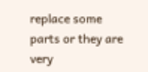replace some parts or they are very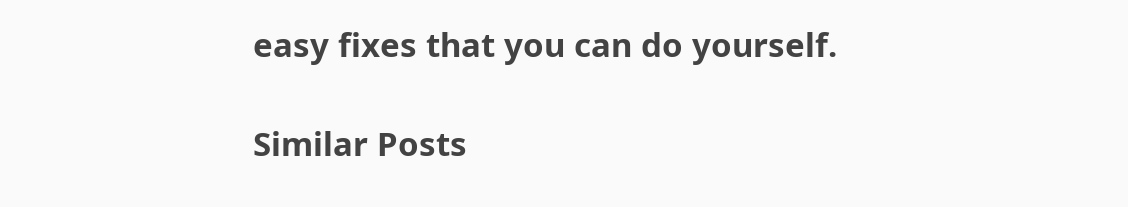easy fixes that you can do yourself.

Similar Posts